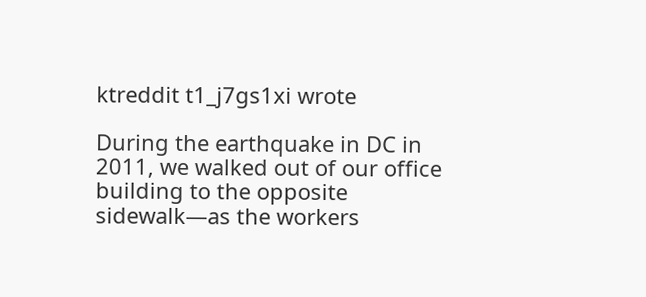ktreddit t1_j7gs1xi wrote

During the earthquake in DC in 2011, we walked out of our office building to the opposite sidewalk—as the workers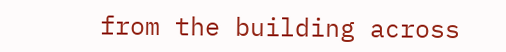from the building across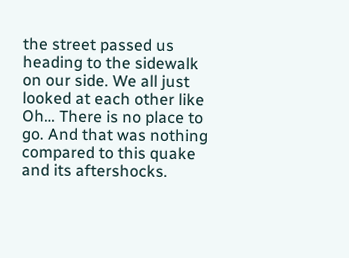the street passed us heading to the sidewalk on our side. We all just looked at each other like Oh… There is no place to go. And that was nothing compared to this quake and its aftershocks.